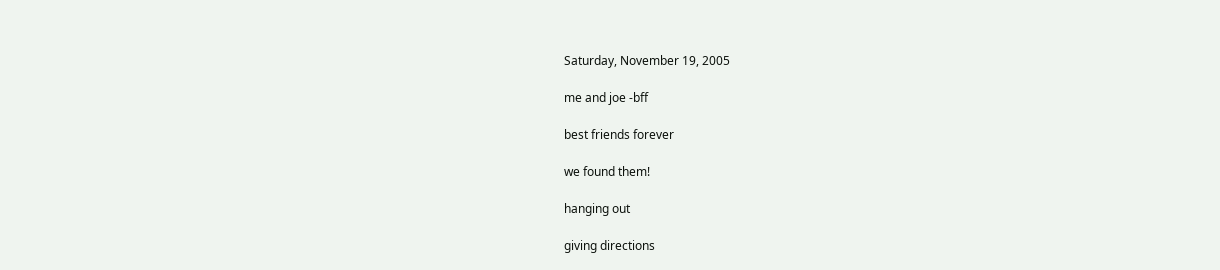Saturday, November 19, 2005

me and joe -bff

best friends forever

we found them!

hanging out

giving directions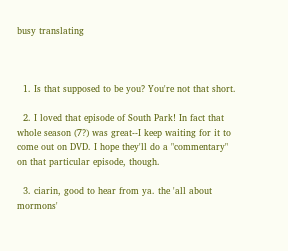busy translating



  1. Is that supposed to be you? You're not that short.

  2. I loved that episode of South Park! In fact that whole season (7?) was great--I keep waiting for it to come out on DVD. I hope they'll do a "commentary" on that particular episode, though.

  3. ciarin, good to hear from ya. the 'all about mormons'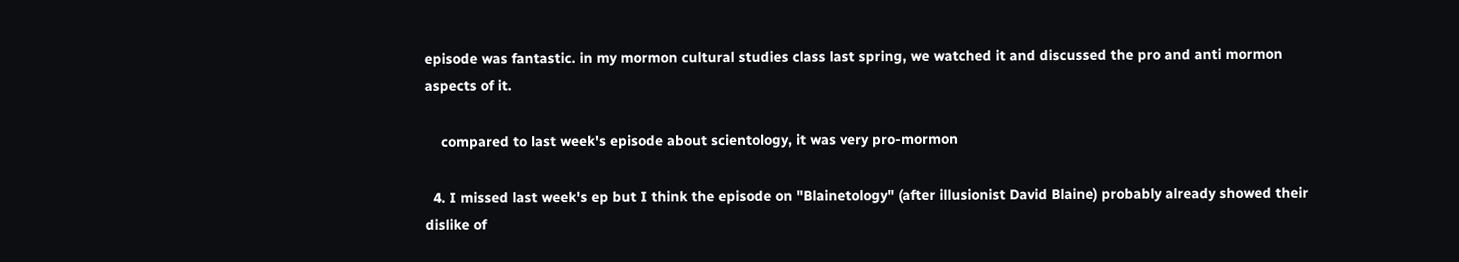episode was fantastic. in my mormon cultural studies class last spring, we watched it and discussed the pro and anti mormon aspects of it.

    compared to last week's episode about scientology, it was very pro-mormon

  4. I missed last week's ep but I think the episode on "Blainetology" (after illusionist David Blaine) probably already showed their dislike of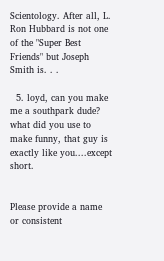Scientology. After all, L. Ron Hubbard is not one of the "Super Best Friends" but Joseph Smith is. . .

  5. loyd, can you make me a southpark dude? what did you use to make funny, that guy is exactly like you....except short.


Please provide a name or consistent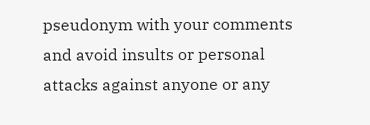pseudonym with your comments and avoid insults or personal attacks against anyone or any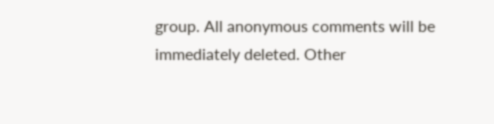group. All anonymous comments will be immediately deleted. Other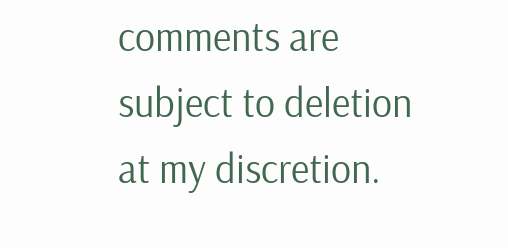comments are subject to deletion at my discretion.